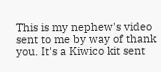This is my nephew's video sent to me by way of thank you. It's a Kiwico kit sent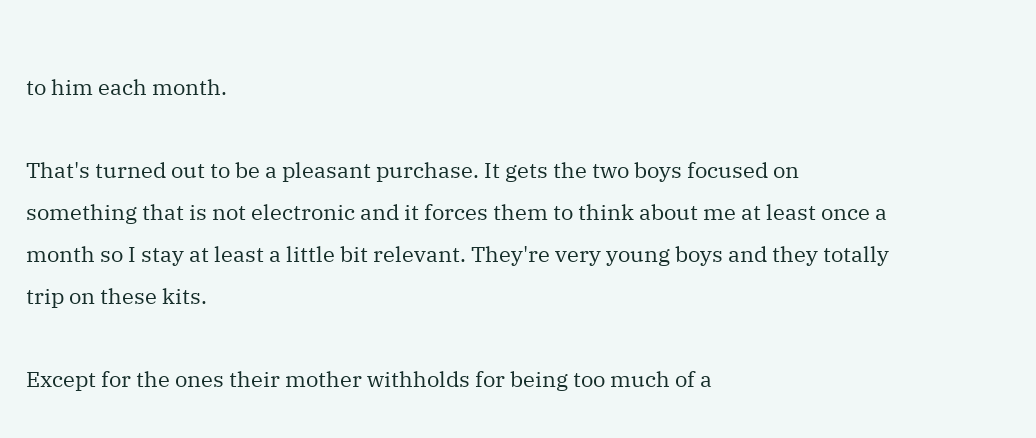to him each month.

That's turned out to be a pleasant purchase. It gets the two boys focused on something that is not electronic and it forces them to think about me at least once a month so I stay at least a little bit relevant. They're very young boys and they totally trip on these kits.

Except for the ones their mother withholds for being too much of a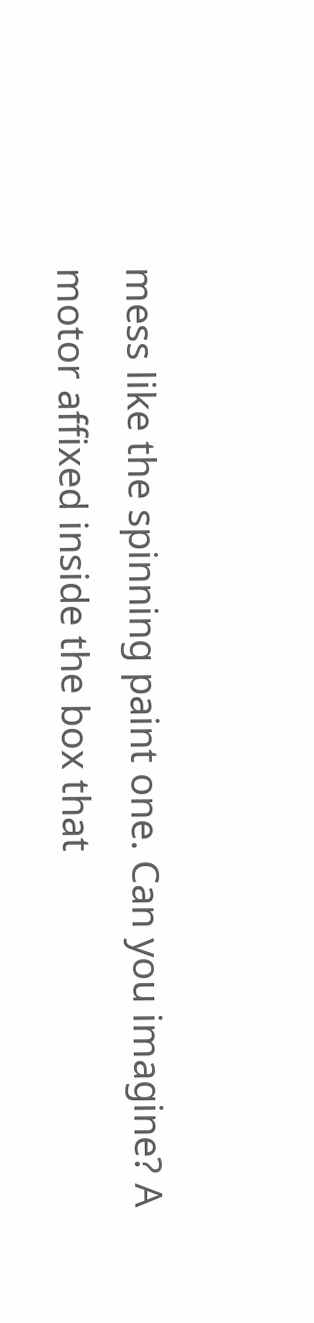mess like the spinning paint one. Can you imagine? A motor affixed inside the box that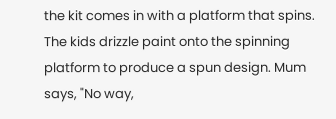the kit comes in with a platform that spins. The kids drizzle paint onto the spinning platform to produce a spun design. Mum says, "No way,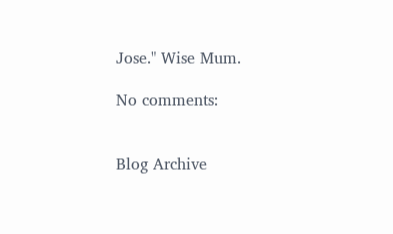Jose." Wise Mum.

No comments:


Blog Archive